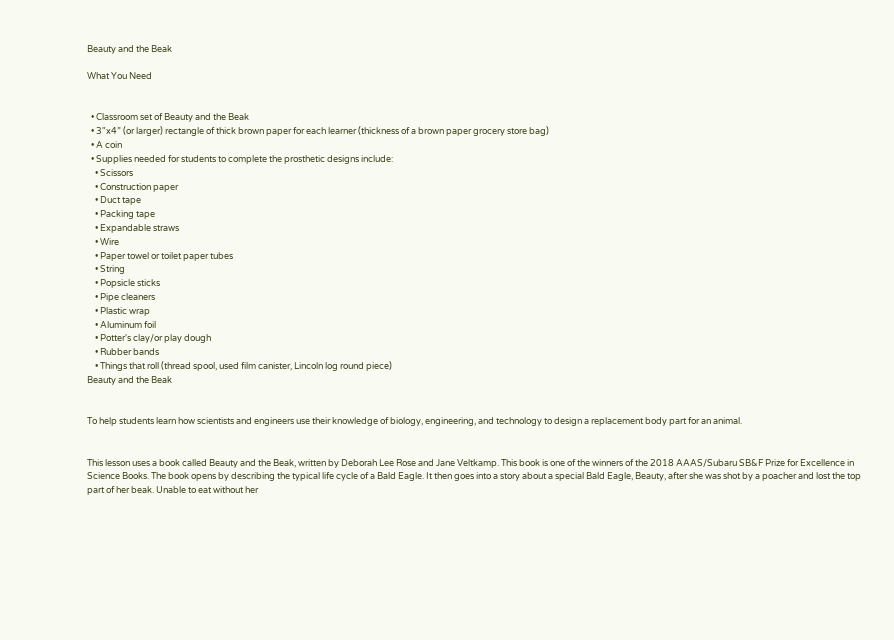Beauty and the Beak

What You Need


  • Classroom set of Beauty and the Beak
  • 3"x4” (or larger) rectangle of thick brown paper for each learner (thickness of a brown paper grocery store bag)
  • A coin
  • Supplies needed for students to complete the prosthetic designs include:
    • Scissors
    • Construction paper
    • Duct tape
    • Packing tape
    • Expandable straws
    • Wire
    • Paper towel or toilet paper tubes
    • String
    • Popsicle sticks
    • Pipe cleaners
    • Plastic wrap
    • Aluminum foil
    • Potter's clay/or play dough
    • Rubber bands
    • Things that roll (thread spool, used film canister, Lincoln log round piece)
Beauty and the Beak


To help students learn how scientists and engineers use their knowledge of biology, engineering, and technology to design a replacement body part for an animal.


This lesson uses a book called Beauty and the Beak, written by Deborah Lee Rose and Jane Veltkamp. This book is one of the winners of the 2018 AAAS/Subaru SB&F Prize for Excellence in Science Books. The book opens by describing the typical life cycle of a Bald Eagle. It then goes into a story about a special Bald Eagle, Beauty, after she was shot by a poacher and lost the top part of her beak. Unable to eat without her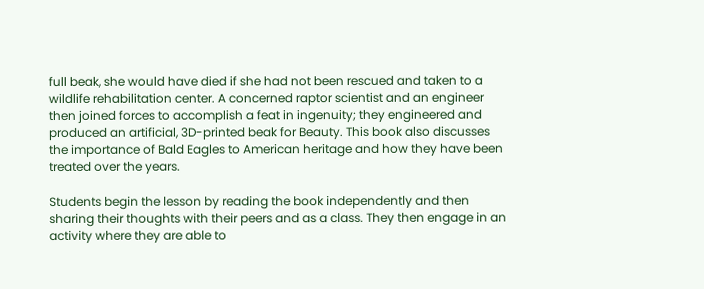full beak, she would have died if she had not been rescued and taken to a wildlife rehabilitation center. A concerned raptor scientist and an engineer then joined forces to accomplish a feat in ingenuity; they engineered and produced an artificial, 3D-printed beak for Beauty. This book also discusses the importance of Bald Eagles to American heritage and how they have been treated over the years.

Students begin the lesson by reading the book independently and then sharing their thoughts with their peers and as a class. They then engage in an activity where they are able to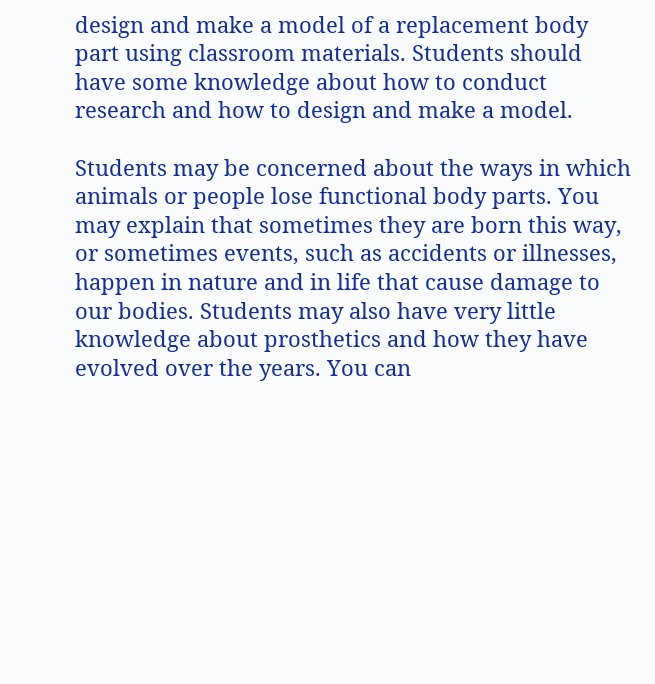design and make a model of a replacement body part using classroom materials. Students should have some knowledge about how to conduct research and how to design and make a model.

Students may be concerned about the ways in which animals or people lose functional body parts. You may explain that sometimes they are born this way, or sometimes events, such as accidents or illnesses, happen in nature and in life that cause damage to our bodies. Students may also have very little knowledge about prosthetics and how they have evolved over the years. You can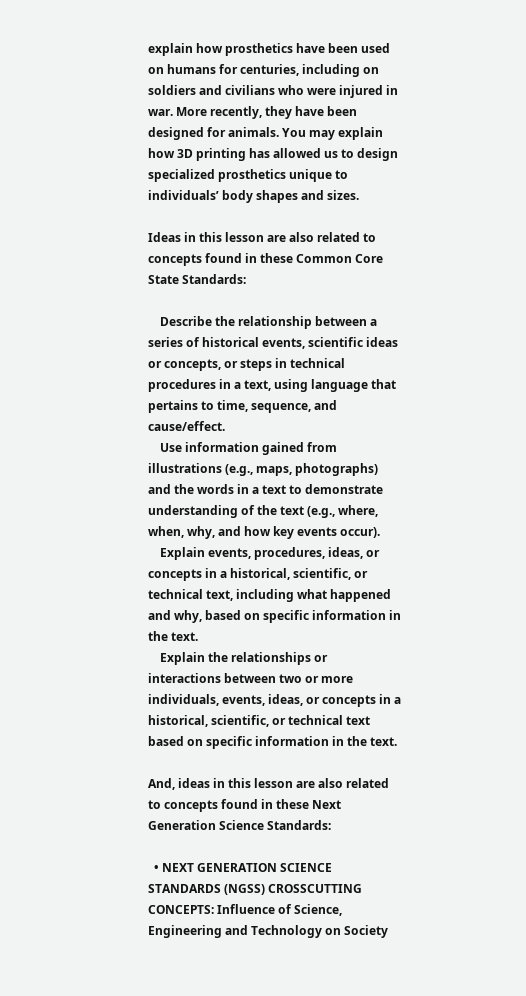explain how prosthetics have been used on humans for centuries, including on soldiers and civilians who were injured in war. More recently, they have been designed for animals. You may explain how 3D printing has allowed us to design specialized prosthetics unique to individuals’ body shapes and sizes.

Ideas in this lesson are also related to concepts found in these Common Core State Standards:

    Describe the relationship between a series of historical events, scientific ideas or concepts, or steps in technical procedures in a text, using language that pertains to time, sequence, and cause/effect.
    Use information gained from illustrations (e.g., maps, photographs) and the words in a text to demonstrate understanding of the text (e.g., where, when, why, and how key events occur).
    Explain events, procedures, ideas, or concepts in a historical, scientific, or technical text, including what happened and why, based on specific information in the text.
    Explain the relationships or interactions between two or more individuals, events, ideas, or concepts in a historical, scientific, or technical text based on specific information in the text.

And, ideas in this lesson are also related to concepts found in these Next Generation Science Standards:

  • NEXT GENERATION SCIENCE STANDARDS (NGSS) CROSSCUTTING CONCEPTS: Influence of Science, Engineering and Technology on Society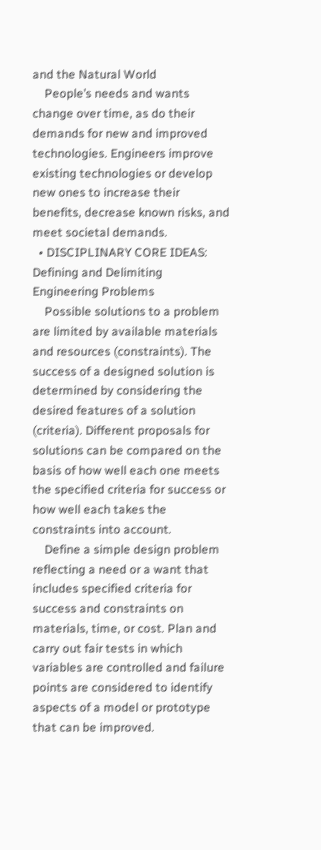and the Natural World
    People’s needs and wants change over time, as do their demands for new and improved technologies. Engineers improve existing technologies or develop new ones to increase their benefits, decrease known risks, and meet societal demands.
  • DISCIPLINARY CORE IDEAS: Defining and Delimiting Engineering Problems
    Possible solutions to a problem are limited by available materials and resources (constraints). The success of a designed solution is determined by considering the desired features of a solution (criteria). Different proposals for solutions can be compared on the basis of how well each one meets the specified criteria for success or how well each takes the constraints into account.
    Define a simple design problem reflecting a need or a want that includes specified criteria for success and constraints on materials, time, or cost. Plan and carry out fair tests in which variables are controlled and failure points are considered to identify aspects of a model or prototype that can be improved.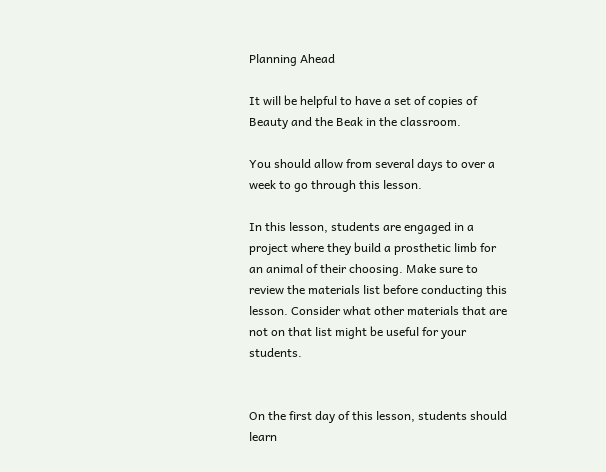Planning Ahead

It will be helpful to have a set of copies of Beauty and the Beak in the classroom.

You should allow from several days to over a week to go through this lesson.

In this lesson, students are engaged in a project where they build a prosthetic limb for an animal of their choosing. Make sure to review the materials list before conducting this lesson. Consider what other materials that are not on that list might be useful for your students.


On the first day of this lesson, students should learn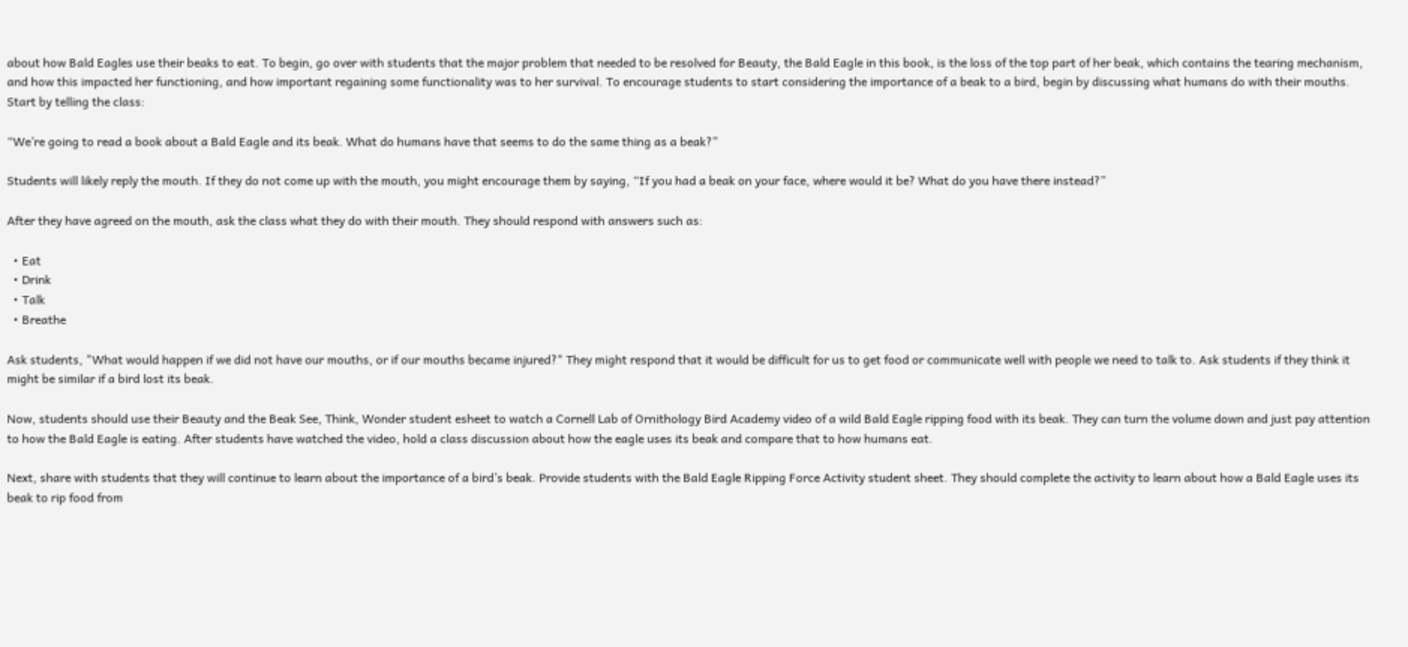about how Bald Eagles use their beaks to eat. To begin, go over with students that the major problem that needed to be resolved for Beauty, the Bald Eagle in this book, is the loss of the top part of her beak, which contains the tearing mechanism, and how this impacted her functioning, and how important regaining some functionality was to her survival. To encourage students to start considering the importance of a beak to a bird, begin by discussing what humans do with their mouths. Start by telling the class:

“We’re going to read a book about a Bald Eagle and its beak. What do humans have that seems to do the same thing as a beak?”

Students will likely reply the mouth. If they do not come up with the mouth, you might encourage them by saying, “If you had a beak on your face, where would it be? What do you have there instead?”

After they have agreed on the mouth, ask the class what they do with their mouth. They should respond with answers such as:

  • Eat
  • Drink
  • Talk
  • Breathe

Ask students, "What would happen if we did not have our mouths, or if our mouths became injured?" They might respond that it would be difficult for us to get food or communicate well with people we need to talk to. Ask students if they think it might be similar if a bird lost its beak.

Now, students should use their Beauty and the Beak See, Think, Wonder student esheet to watch a Cornell Lab of Ornithology Bird Academy video of a wild Bald Eagle ripping food with its beak. They can turn the volume down and just pay attention to how the Bald Eagle is eating. After students have watched the video, hold a class discussion about how the eagle uses its beak and compare that to how humans eat.

Next, share with students that they will continue to learn about the importance of a bird’s beak. Provide students with the Bald Eagle Ripping Force Activity student sheet. They should complete the activity to learn about how a Bald Eagle uses its beak to rip food from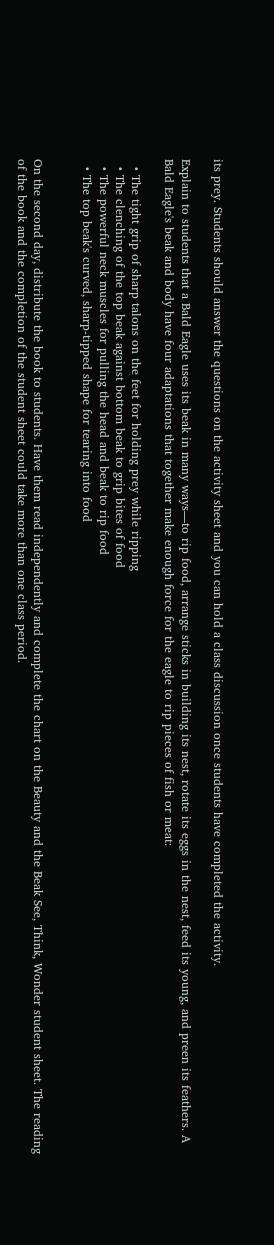its prey. Students should answer the questions on the activity sheet and you can hold a class discussion once students have completed the activity.

Explain to students that a Bald Eagle uses its beak in many ways—to rip food, arrange sticks in building its nest, rotate its eggs in the nest, feed its young, and preen its feathers. A Bald Eagle's beak and body have four adaptations that together make enough force for the eagle to rip pieces of fish or meat:

  • The tight grip of sharp talons on the feet for holding prey while ripping
  • The clenching of the top beak against bottom beak to grip bites of food
  • The powerful neck muscles for pulling the head and beak to rip food
  • The top beak's curved, sharp-tipped shape for tearing into food


On the second day, distribute the book to students. Have them read independently and complete the chart on the Beauty and the Beak See, Think, Wonder student sheet. The reading of the book and the completion of the student sheet could take more than one class period.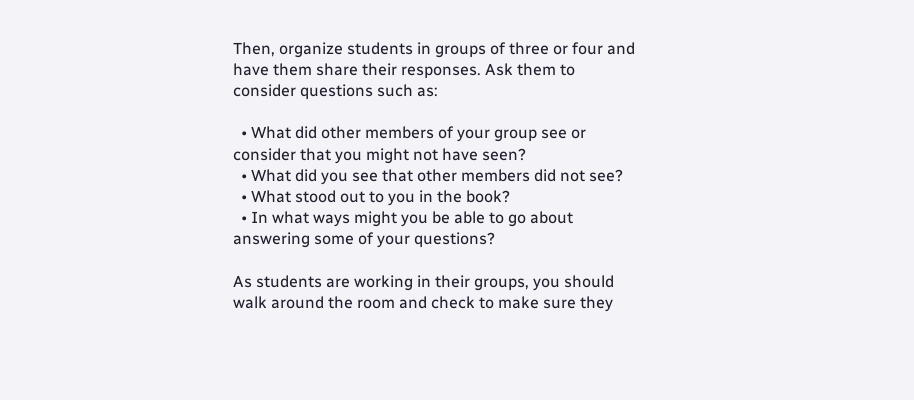Then, organize students in groups of three or four and have them share their responses. Ask them to consider questions such as:

  • What did other members of your group see or consider that you might not have seen?
  • What did you see that other members did not see?
  • What stood out to you in the book?
  • In what ways might you be able to go about answering some of your questions?

As students are working in their groups, you should walk around the room and check to make sure they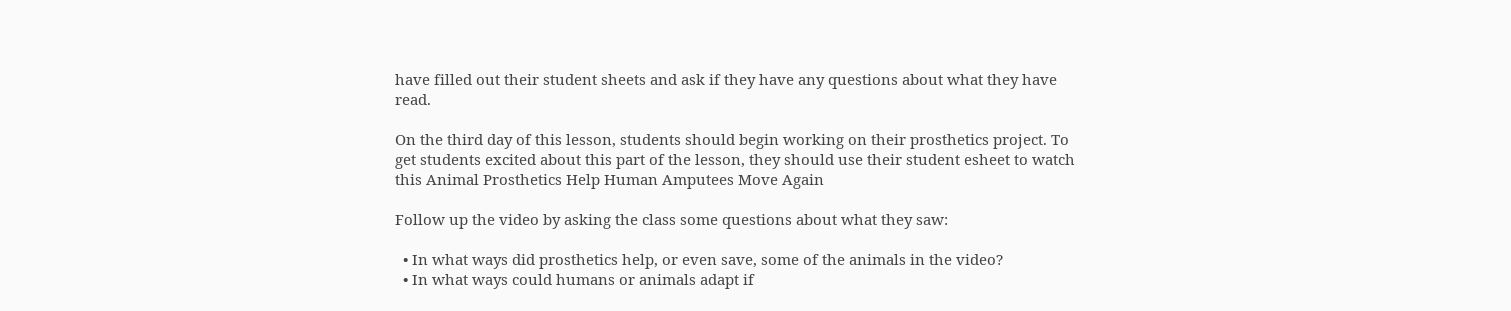have filled out their student sheets and ask if they have any questions about what they have read.

On the third day of this lesson, students should begin working on their prosthetics project. To get students excited about this part of the lesson, they should use their student esheet to watch this Animal Prosthetics Help Human Amputees Move Again

Follow up the video by asking the class some questions about what they saw:

  • In what ways did prosthetics help, or even save, some of the animals in the video?
  • In what ways could humans or animals adapt if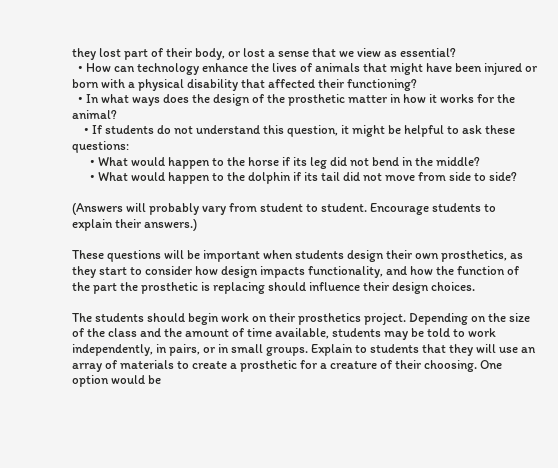they lost part of their body, or lost a sense that we view as essential?
  • How can technology enhance the lives of animals that might have been injured or born with a physical disability that affected their functioning?
  • In what ways does the design of the prosthetic matter in how it works for the animal?
    • If students do not understand this question, it might be helpful to ask these questions:
      • What would happen to the horse if its leg did not bend in the middle?
      • What would happen to the dolphin if its tail did not move from side to side?

(Answers will probably vary from student to student. Encourage students to explain their answers.)

These questions will be important when students design their own prosthetics, as they start to consider how design impacts functionality, and how the function of the part the prosthetic is replacing should influence their design choices.

The students should begin work on their prosthetics project. Depending on the size of the class and the amount of time available, students may be told to work independently, in pairs, or in small groups. Explain to students that they will use an array of materials to create a prosthetic for a creature of their choosing. One option would be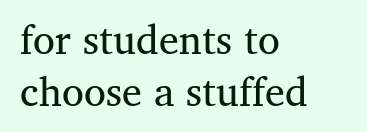for students to choose a stuffed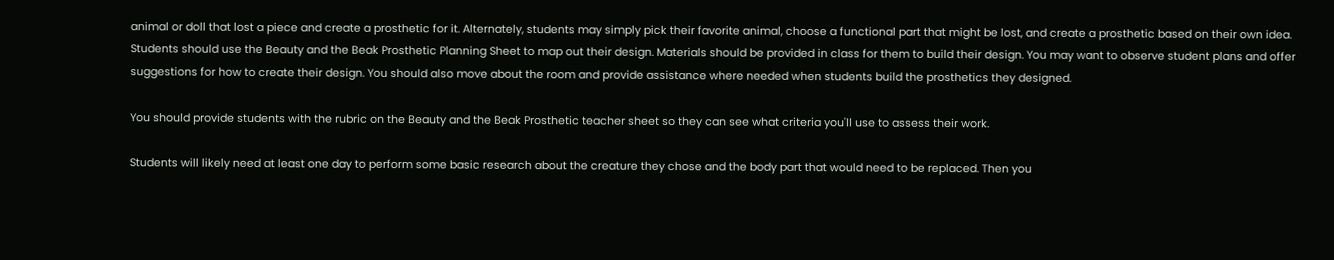animal or doll that lost a piece and create a prosthetic for it. Alternately, students may simply pick their favorite animal, choose a functional part that might be lost, and create a prosthetic based on their own idea. Students should use the Beauty and the Beak Prosthetic Planning Sheet to map out their design. Materials should be provided in class for them to build their design. You may want to observe student plans and offer suggestions for how to create their design. You should also move about the room and provide assistance where needed when students build the prosthetics they designed.

You should provide students with the rubric on the Beauty and the Beak Prosthetic teacher sheet so they can see what criteria you'll use to assess their work.

Students will likely need at least one day to perform some basic research about the creature they chose and the body part that would need to be replaced. Then you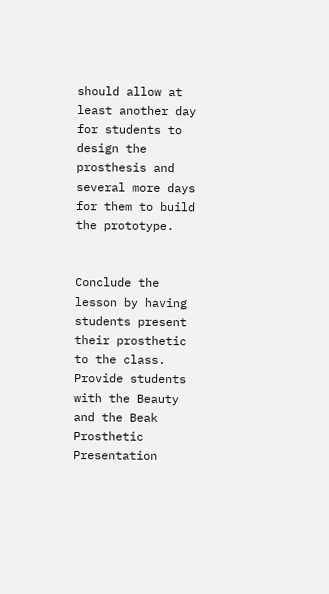should allow at least another day for students to design the prosthesis and several more days for them to build the prototype.


Conclude the lesson by having students present their prosthetic to the class. Provide students with the Beauty and the Beak Prosthetic Presentation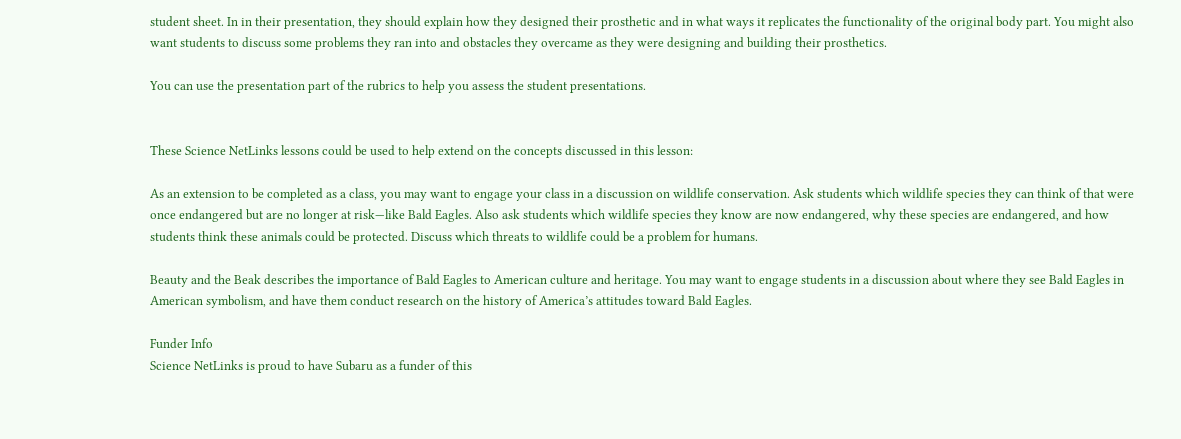student sheet. In in their presentation, they should explain how they designed their prosthetic and in what ways it replicates the functionality of the original body part. You might also want students to discuss some problems they ran into and obstacles they overcame as they were designing and building their prosthetics.

You can use the presentation part of the rubrics to help you assess the student presentations.


These Science NetLinks lessons could be used to help extend on the concepts discussed in this lesson:

As an extension to be completed as a class, you may want to engage your class in a discussion on wildlife conservation. Ask students which wildlife species they can think of that were once endangered but are no longer at risk—like Bald Eagles. Also ask students which wildlife species they know are now endangered, why these species are endangered, and how students think these animals could be protected. Discuss which threats to wildlife could be a problem for humans.

Beauty and the Beak describes the importance of Bald Eagles to American culture and heritage. You may want to engage students in a discussion about where they see Bald Eagles in American symbolism, and have them conduct research on the history of America’s attitudes toward Bald Eagles.

Funder Info
Science NetLinks is proud to have Subaru as a funder of this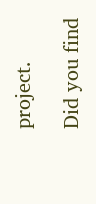project.

Did you find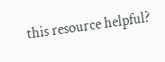this resource helpful?